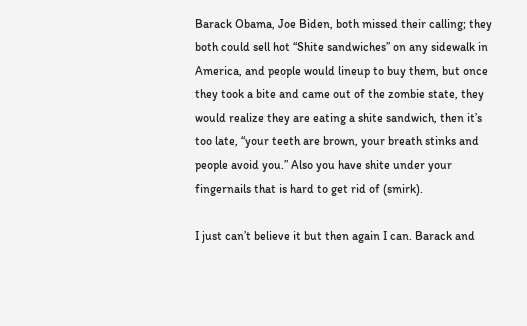Barack Obama, Joe Biden, both missed their calling; they both could sell hot “Shite sandwiches” on any sidewalk in America, and people would lineup to buy them, but once they took a bite and came out of the zombie state, they would realize they are eating a shite sandwich, then it’s too late, “your teeth are brown, your breath stinks and people avoid you.” Also you have shite under your fingernails that is hard to get rid of (smirk).

I just can’t believe it but then again I can. Barack and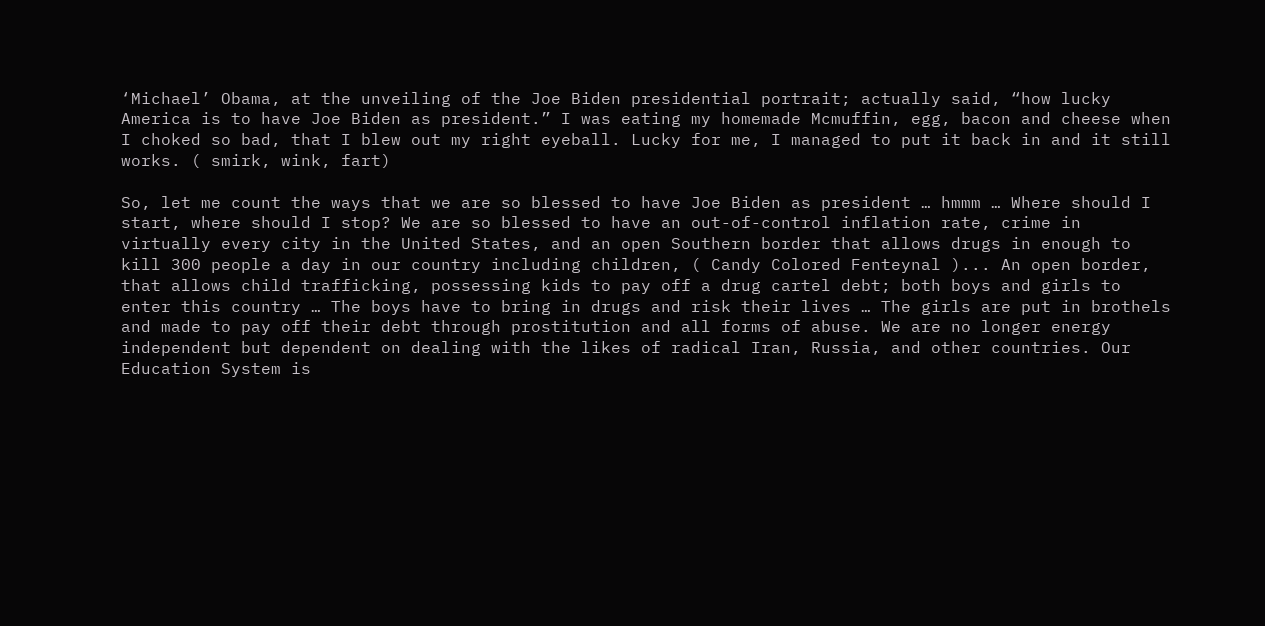‘Michael’ Obama, at the unveiling of the Joe Biden presidential portrait; actually said, “how lucky America is to have Joe Biden as president.” I was eating my homemade Mcmuffin, egg, bacon and cheese when I choked so bad, that I blew out my right eyeball. Lucky for me, I managed to put it back in and it still works. ( smirk, wink, fart)

So, let me count the ways that we are so blessed to have Joe Biden as president … hmmm … Where should I start, where should I stop? We are so blessed to have an out-of-control inflation rate, crime in virtually every city in the United States, and an open Southern border that allows drugs in enough to kill 300 people a day in our country including children, ( Candy Colored Fenteynal )... An open border, that allows child trafficking, possessing kids to pay off a drug cartel debt; both boys and girls to enter this country … The boys have to bring in drugs and risk their lives … The girls are put in brothels and made to pay off their debt through prostitution and all forms of abuse. We are no longer energy independent but dependent on dealing with the likes of radical Iran, Russia, and other countries. Our Education System is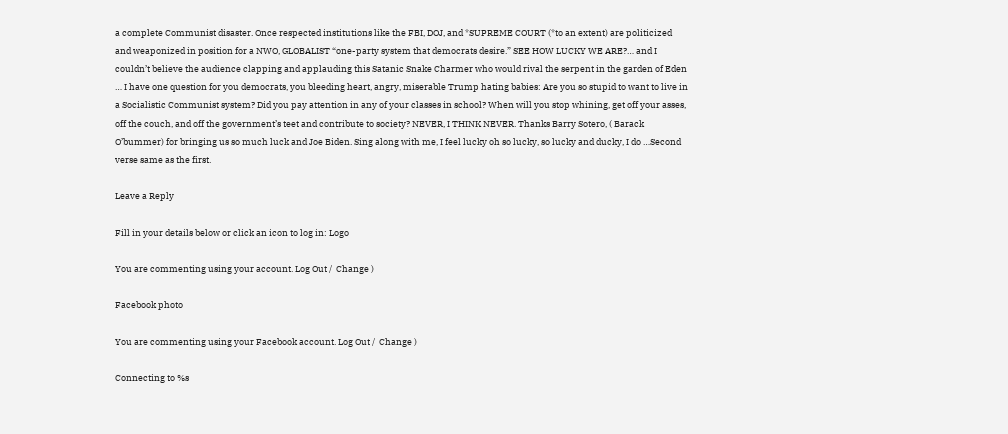a complete Communist disaster. Once respected institutions like the FBI, DOJ, and *SUPREME COURT (*to an extent) are politicized and weaponized in position for a NWO, GLOBALIST “one-party system that democrats desire.” SEE HOW LUCKY WE ARE?… and I couldn’t believe the audience clapping and applauding this Satanic Snake Charmer who would rival the serpent in the garden of Eden … I have one question for you democrats, you bleeding heart, angry, miserable Trump hating babies: Are you so stupid to want to live in a Socialistic Communist system? Did you pay attention in any of your classes in school? When will you stop whining, get off your asses, off the couch, and off the government’s teet and contribute to society? NEVER, I THINK NEVER. Thanks Barry Sotero, ( Barack O’bummer) for bringing us so much luck and Joe Biden. Sing along with me, I feel lucky oh so lucky, so lucky and ducky, I do …Second verse same as the first.

Leave a Reply

Fill in your details below or click an icon to log in: Logo

You are commenting using your account. Log Out /  Change )

Facebook photo

You are commenting using your Facebook account. Log Out /  Change )

Connecting to %s